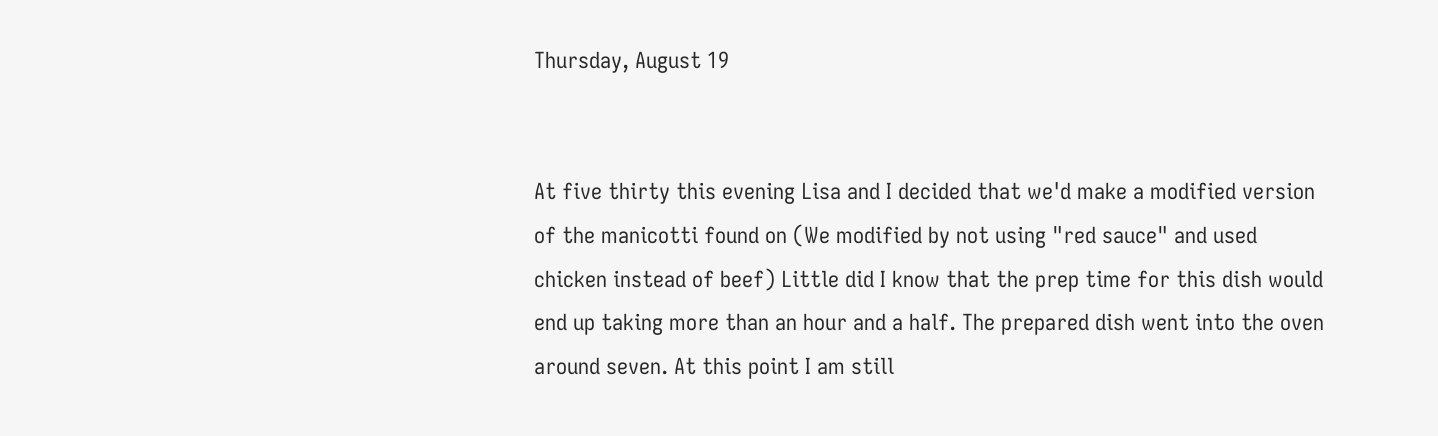Thursday, August 19


At five thirty this evening Lisa and I decided that we'd make a modified version of the manicotti found on (We modified by not using "red sauce" and used chicken instead of beef) Little did I know that the prep time for this dish would end up taking more than an hour and a half. The prepared dish went into the oven around seven. At this point I am still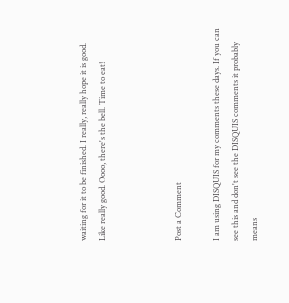waiting for it to be finished. I really, really hope it is good. Like really good. Oooo, there's the bell. Time to eat!



Post a Comment

I am using DISQUIS for my comments these days. If you can see this and don't see the DISQUIS comments it probably means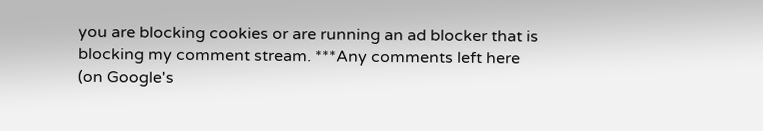you are blocking cookies or are running an ad blocker that is blocking my comment stream. ***Any comments left here (on Google's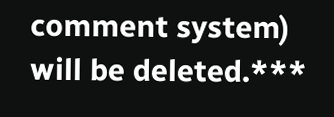comment system) will be deleted.***